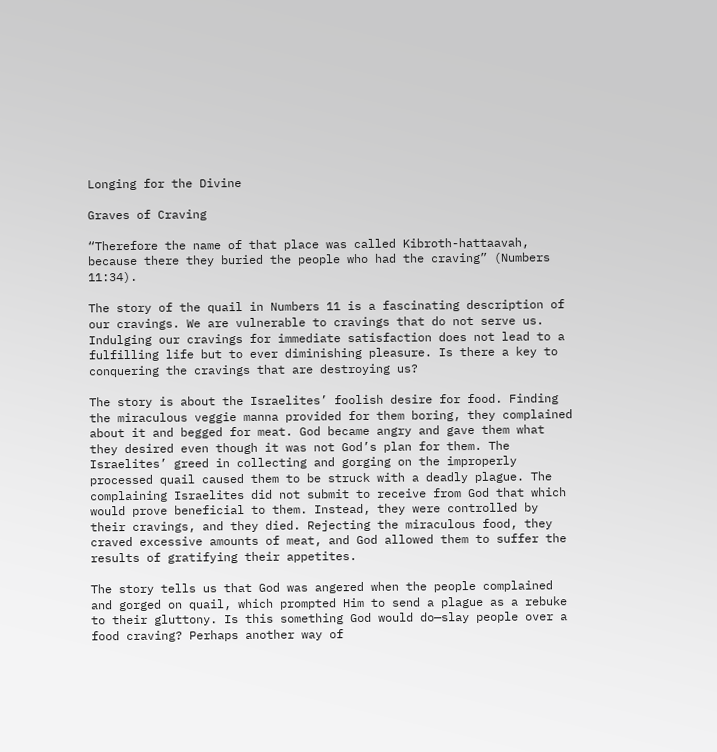Longing for the Divine

Graves of Craving

“Therefore the name of that place was called Kibroth-hattaavah, because there they buried the people who had the craving” (Numbers 11:34).

The story of the quail in Numbers 11 is a fascinating description of our cravings. We are vulnerable to cravings that do not serve us. Indulging our cravings for immediate satisfaction does not lead to a fulfilling life but to ever diminishing pleasure. Is there a key to conquering the cravings that are destroying us?

The story is about the Israelites’ foolish desire for food. Finding the miraculous veggie manna provided for them boring, they complained about it and begged for meat. God became angry and gave them what they desired even though it was not God’s plan for them. The Israelites’ greed in collecting and gorging on the improperly processed quail caused them to be struck with a deadly plague. The complaining Israelites did not submit to receive from God that which would prove beneficial to them. Instead, they were controlled by their cravings, and they died. Rejecting the miraculous food, they craved excessive amounts of meat, and God allowed them to suffer the results of gratifying their appetites.

The story tells us that God was angered when the people complained and gorged on quail, which prompted Him to send a plague as a rebuke to their gluttony. Is this something God would do—slay people over a food craving? Perhaps another way of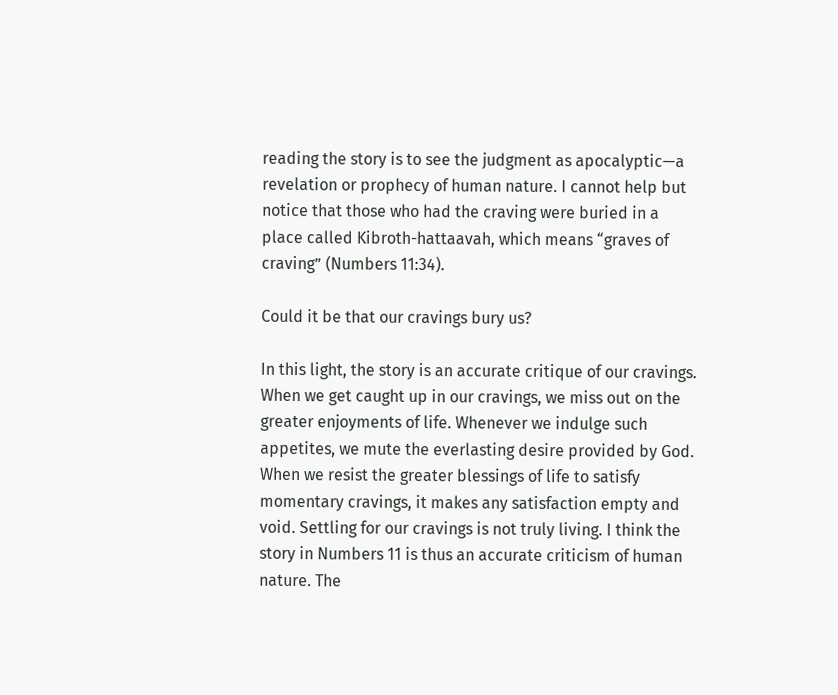reading the story is to see the judgment as apocalyptic—a revelation or prophecy of human nature. I cannot help but notice that those who had the craving were buried in a place called Kibroth-hattaavah, which means “graves of craving” (Numbers 11:34).

Could it be that our cravings bury us?

In this light, the story is an accurate critique of our cravings. When we get caught up in our cravings, we miss out on the greater enjoyments of life. Whenever we indulge such appetites, we mute the everlasting desire provided by God. When we resist the greater blessings of life to satisfy momentary cravings, it makes any satisfaction empty and void. Settling for our cravings is not truly living. I think the story in Numbers 11 is thus an accurate criticism of human nature. The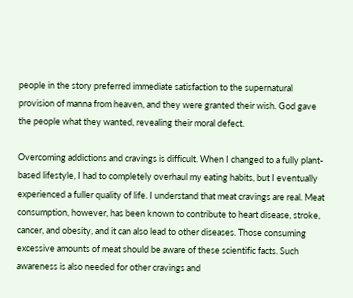people in the story preferred immediate satisfaction to the supernatural provision of manna from heaven, and they were granted their wish. God gave the people what they wanted, revealing their moral defect.

Overcoming addictions and cravings is difficult. When I changed to a fully plant-based lifestyle, I had to completely overhaul my eating habits, but I eventually experienced a fuller quality of life. I understand that meat cravings are real. Meat consumption, however, has been known to contribute to heart disease, stroke, cancer, and obesity, and it can also lead to other diseases. Those consuming excessive amounts of meat should be aware of these scientific facts. Such awareness is also needed for other cravings and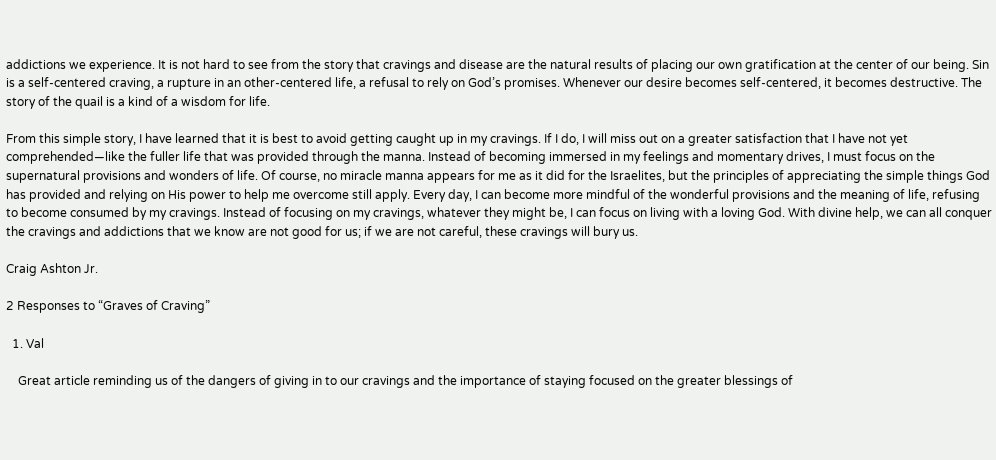addictions we experience. It is not hard to see from the story that cravings and disease are the natural results of placing our own gratification at the center of our being. Sin is a self-centered craving, a rupture in an other-centered life, a refusal to rely on God’s promises. Whenever our desire becomes self-centered, it becomes destructive. The story of the quail is a kind of a wisdom for life.

From this simple story, I have learned that it is best to avoid getting caught up in my cravings. If I do, I will miss out on a greater satisfaction that I have not yet comprehended—like the fuller life that was provided through the manna. Instead of becoming immersed in my feelings and momentary drives, I must focus on the supernatural provisions and wonders of life. Of course, no miracle manna appears for me as it did for the Israelites, but the principles of appreciating the simple things God has provided and relying on His power to help me overcome still apply. Every day, I can become more mindful of the wonderful provisions and the meaning of life, refusing to become consumed by my cravings. Instead of focusing on my cravings, whatever they might be, I can focus on living with a loving God. With divine help, we can all conquer the cravings and addictions that we know are not good for us; if we are not careful, these cravings will bury us.

Craig Ashton Jr.

2 Responses to “Graves of Craving”

  1. Val

    Great article reminding us of the dangers of giving in to our cravings and the importance of staying focused on the greater blessings of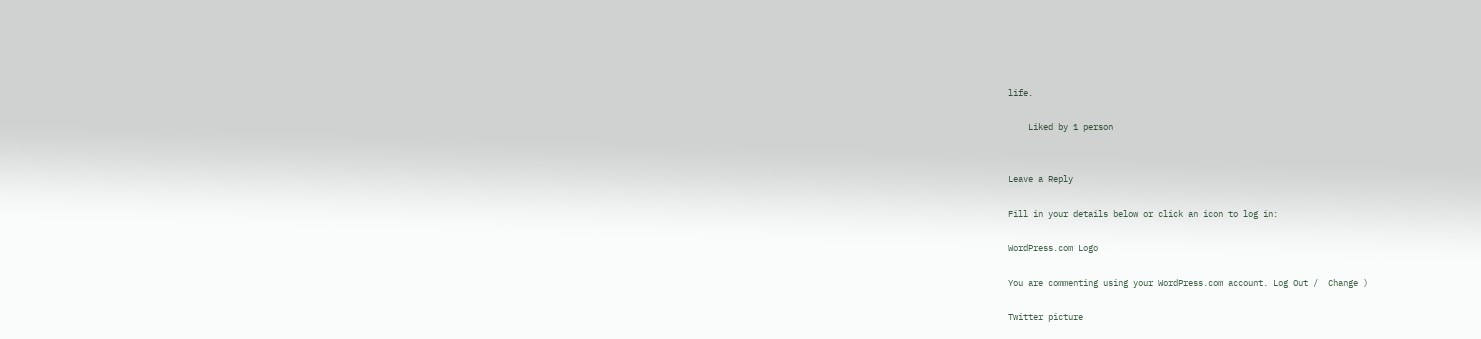life.

    Liked by 1 person


Leave a Reply

Fill in your details below or click an icon to log in:

WordPress.com Logo

You are commenting using your WordPress.com account. Log Out /  Change )

Twitter picture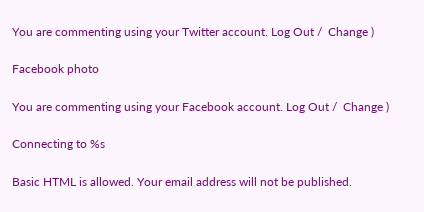You are commenting using your Twitter account. Log Out /  Change )

Facebook photo

You are commenting using your Facebook account. Log Out /  Change )

Connecting to %s

Basic HTML is allowed. Your email address will not be published.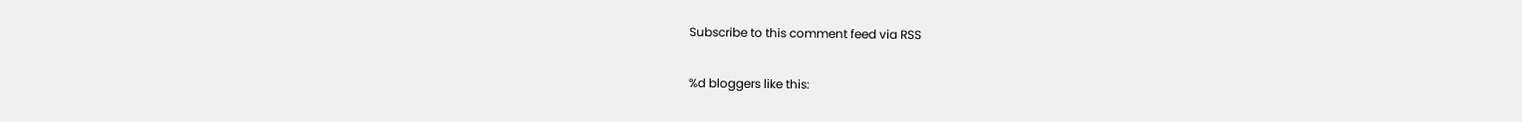Subscribe to this comment feed via RSS

%d bloggers like this: